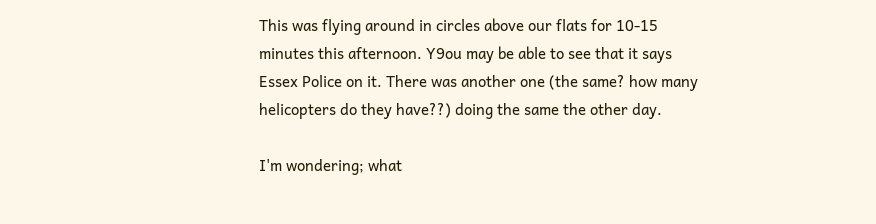This was flying around in circles above our flats for 10-15 minutes this afternoon. Y9ou may be able to see that it says Essex Police on it. There was another one (the same? how many helicopters do they have??) doing the same the other day.

I'm wondering; what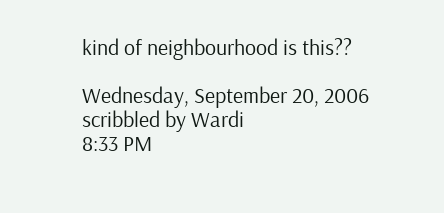kind of neighbourhood is this??

Wednesday, September 20, 2006 scribbled by Wardi
8:33 PM